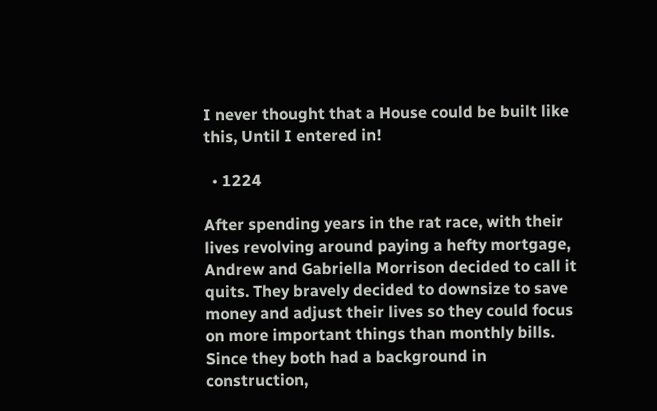I never thought that a House could be built like this, Until I entered in!

  • 1224

After spending years in the rat race, with their lives revolving around paying a hefty mortgage, Andrew and Gabriella Morrison decided to call it quits. They bravely decided to downsize to save money and adjust their lives so they could focus on more important things than monthly bills. Since they both had a background in construction,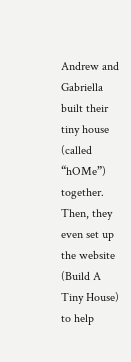Andrew and Gabriella built their tiny house (called “hOMe”) together. Then, they even set up the website (Build A Tiny House) to help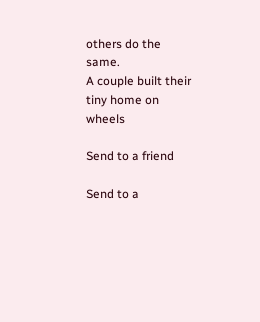others do the same.
A couple built their tiny home on wheels

Send to a friend

Send to a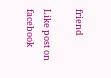friend

Like post on facebook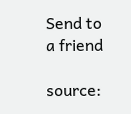Send to a friend

source: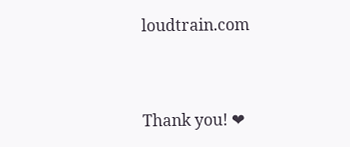loudtrain.com


Thank you! ❤